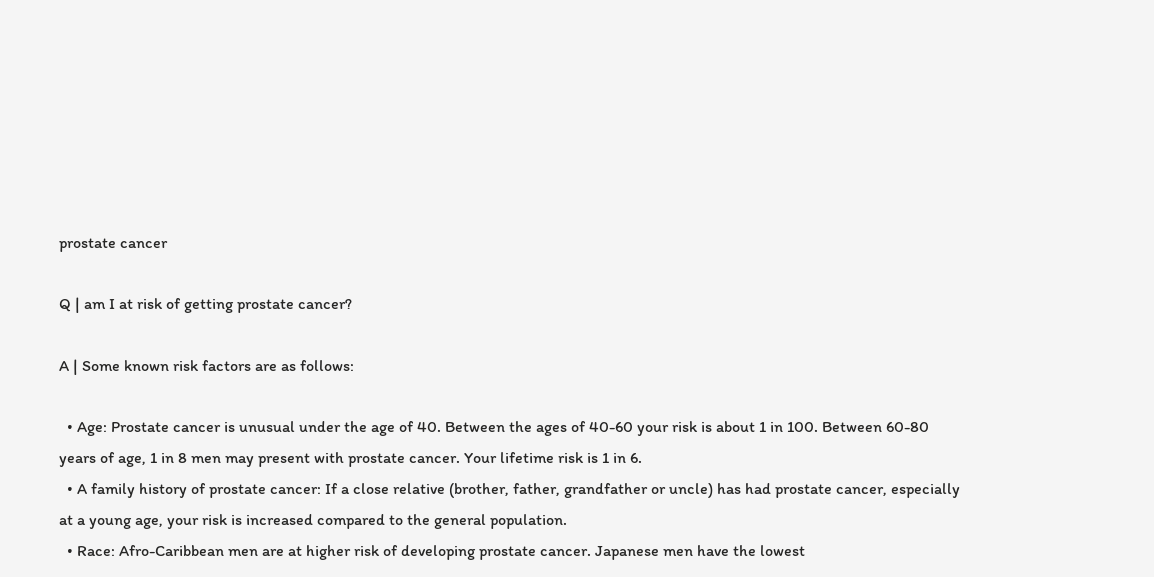prostate cancer

Q | am I at risk of getting prostate cancer?

A | Some known risk factors are as follows:

  • Age: Prostate cancer is unusual under the age of 40. Between the ages of 40-60 your risk is about 1 in 100. Between 60-80 years of age, 1 in 8 men may present with prostate cancer. Your lifetime risk is 1 in 6.
  • A family history of prostate cancer: If a close relative (brother, father, grandfather or uncle) has had prostate cancer, especially at a young age, your risk is increased compared to the general population.
  • Race: Afro-Caribbean men are at higher risk of developing prostate cancer. Japanese men have the lowest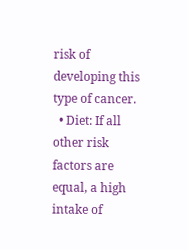risk of developing this type of cancer.
  • Diet: If all other risk factors are equal, a high intake of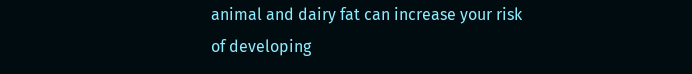animal and dairy fat can increase your risk of developing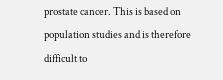prostate cancer. This is based on population studies and is therefore difficult to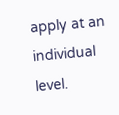apply at an individual level.